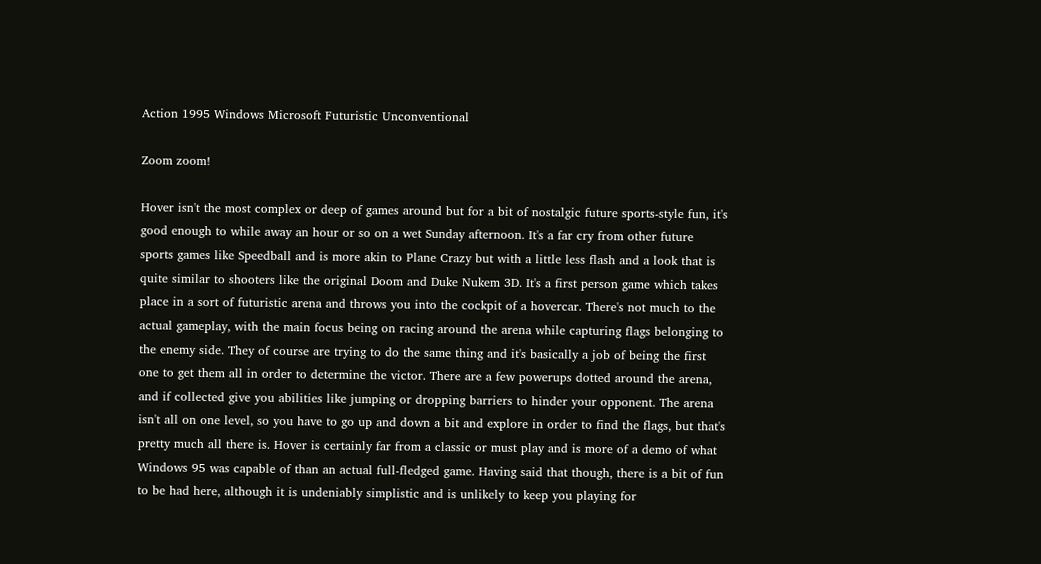Action 1995 Windows Microsoft Futuristic Unconventional

Zoom zoom!

Hover isn't the most complex or deep of games around but for a bit of nostalgic future sports-style fun, it's good enough to while away an hour or so on a wet Sunday afternoon. It's a far cry from other future sports games like Speedball and is more akin to Plane Crazy but with a little less flash and a look that is quite similar to shooters like the original Doom and Duke Nukem 3D. It's a first person game which takes place in a sort of futuristic arena and throws you into the cockpit of a hovercar. There's not much to the actual gameplay, with the main focus being on racing around the arena while capturing flags belonging to the enemy side. They of course are trying to do the same thing and it's basically a job of being the first one to get them all in order to determine the victor. There are a few powerups dotted around the arena, and if collected give you abilities like jumping or dropping barriers to hinder your opponent. The arena isn't all on one level, so you have to go up and down a bit and explore in order to find the flags, but that's pretty much all there is. Hover is certainly far from a classic or must play and is more of a demo of what Windows 95 was capable of than an actual full-fledged game. Having said that though, there is a bit of fun to be had here, although it is undeniably simplistic and is unlikely to keep you playing for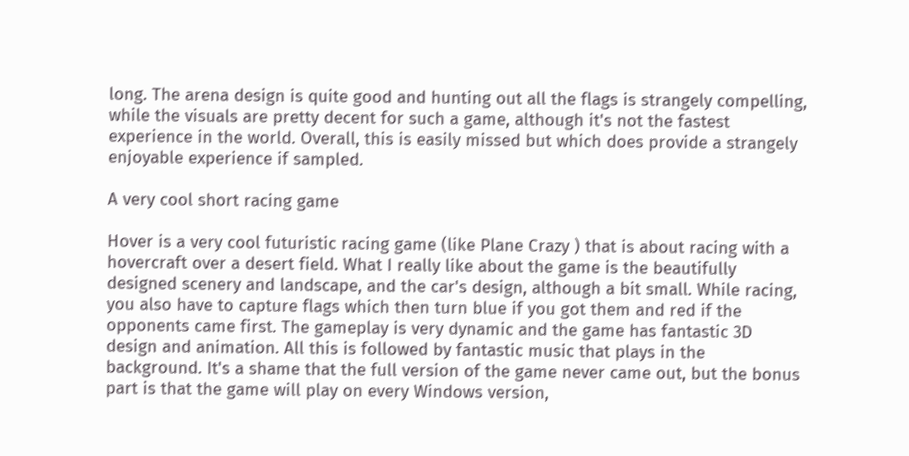long. The arena design is quite good and hunting out all the flags is strangely compelling, while the visuals are pretty decent for such a game, although it's not the fastest experience in the world. Overall, this is easily missed but which does provide a strangely enjoyable experience if sampled.

A very cool short racing game

Hover is a very cool futuristic racing game (like Plane Crazy ) that is about racing with a hovercraft over a desert field. What I really like about the game is the beautifully designed scenery and landscape, and the car's design, although a bit small. While racing, you also have to capture flags which then turn blue if you got them and red if the opponents came first. The gameplay is very dynamic and the game has fantastic 3D design and animation. All this is followed by fantastic music that plays in the background. It's a shame that the full version of the game never came out, but the bonus part is that the game will play on every Windows version,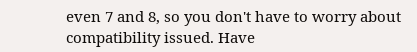even 7 and 8, so you don't have to worry about compatibility issued. Have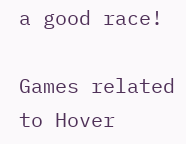a good race!

Games related to Hover